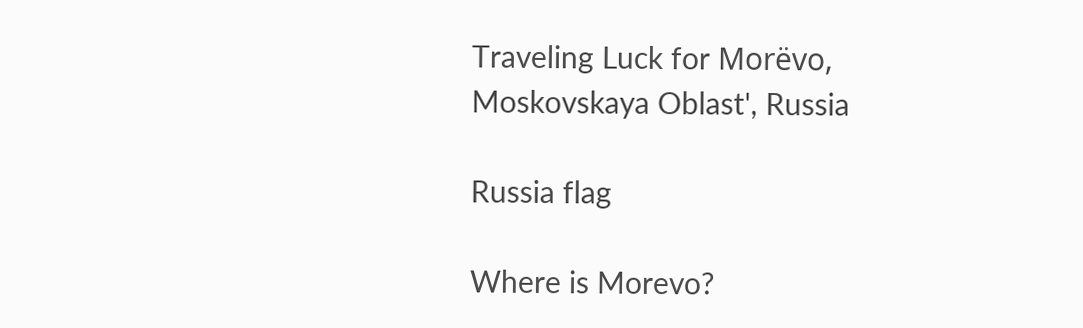Traveling Luck for Morëvo, Moskovskaya Oblast', Russia

Russia flag

Where is Morevo?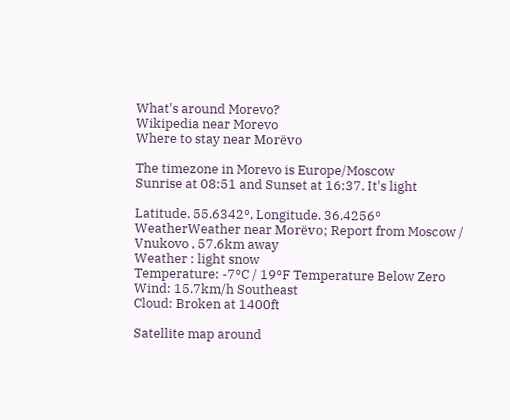What's around Morevo?
Wikipedia near Morevo
Where to stay near Morëvo

The timezone in Morevo is Europe/Moscow
Sunrise at 08:51 and Sunset at 16:37. It's light

Latitude. 55.6342°, Longitude. 36.4256°
WeatherWeather near Morëvo; Report from Moscow / Vnukovo , 57.6km away
Weather : light snow
Temperature: -7°C / 19°F Temperature Below Zero
Wind: 15.7km/h Southeast
Cloud: Broken at 1400ft

Satellite map around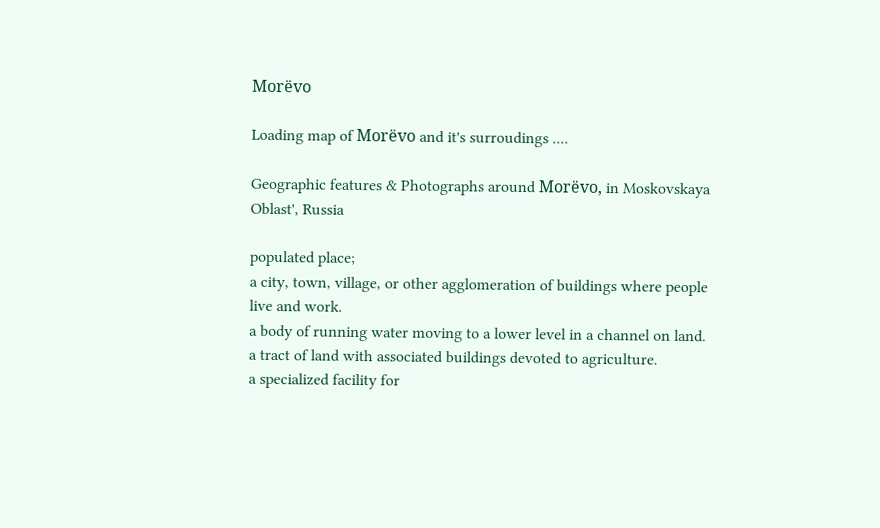Morëvo

Loading map of Morëvo and it's surroudings ....

Geographic features & Photographs around Morëvo, in Moskovskaya Oblast', Russia

populated place;
a city, town, village, or other agglomeration of buildings where people live and work.
a body of running water moving to a lower level in a channel on land.
a tract of land with associated buildings devoted to agriculture.
a specialized facility for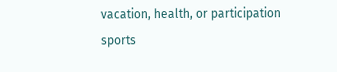vacation, health, or participation sports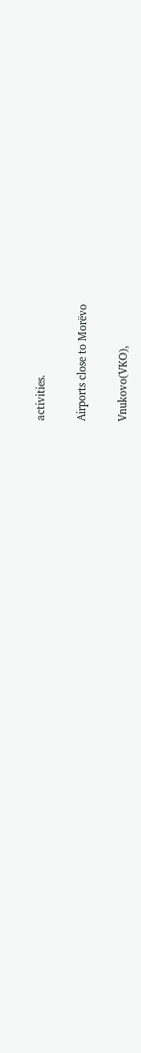activities.

Airports close to Morëvo

Vnukovo(VKO),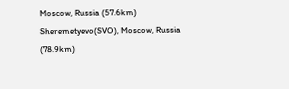Moscow, Russia (57.6km)
Sheremetyevo(SVO), Moscow, Russia (78.9km)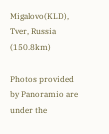Migalovo(KLD), Tver, Russia (150.8km)

Photos provided by Panoramio are under the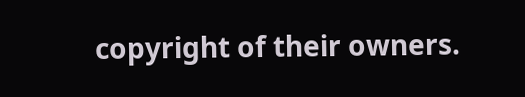copyright of their owners.